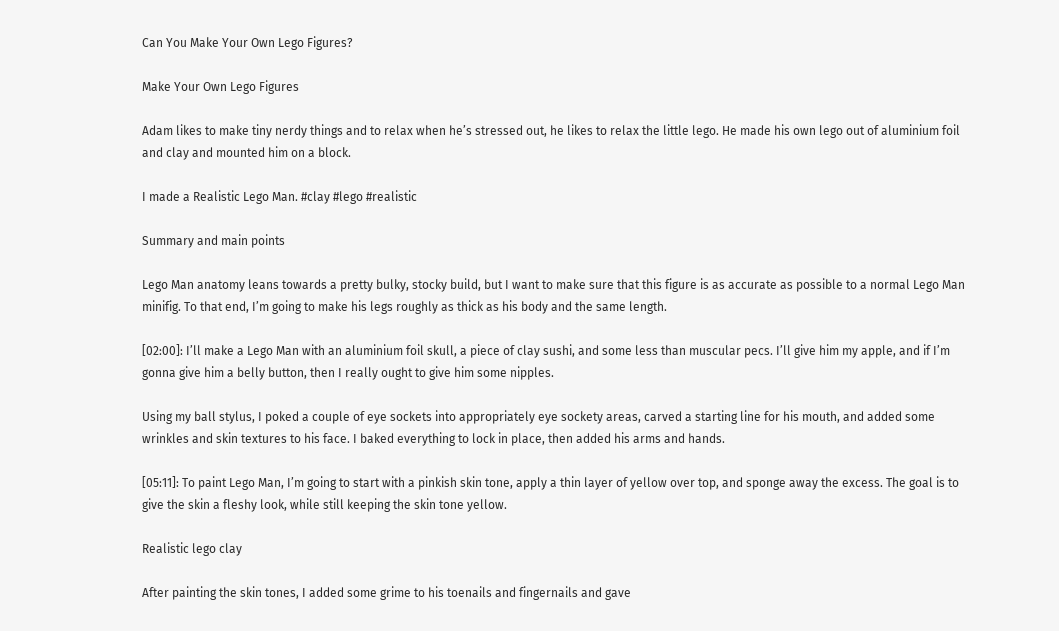Can You Make Your Own Lego Figures?

Make Your Own Lego Figures

Adam likes to make tiny nerdy things and to relax when he’s stressed out, he likes to relax the little lego. He made his own lego out of aluminium foil and clay and mounted him on a block.

I made a Realistic Lego Man. #clay #lego #realistic

Summary and main points

Lego Man anatomy leans towards a pretty bulky, stocky build, but I want to make sure that this figure is as accurate as possible to a normal Lego Man minifig. To that end, I’m going to make his legs roughly as thick as his body and the same length.

[02:00]: I’ll make a Lego Man with an aluminium foil skull, a piece of clay sushi, and some less than muscular pecs. I’ll give him my apple, and if I’m gonna give him a belly button, then I really ought to give him some nipples.

Using my ball stylus, I poked a couple of eye sockets into appropriately eye sockety areas, carved a starting line for his mouth, and added some wrinkles and skin textures to his face. I baked everything to lock in place, then added his arms and hands.

[05:11]: To paint Lego Man, I’m going to start with a pinkish skin tone, apply a thin layer of yellow over top, and sponge away the excess. The goal is to give the skin a fleshy look, while still keeping the skin tone yellow.

Realistic lego clay

After painting the skin tones, I added some grime to his toenails and fingernails and gave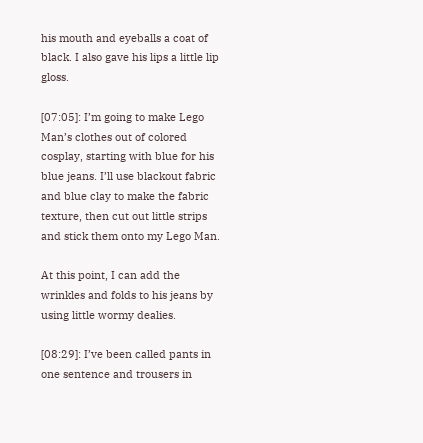his mouth and eyeballs a coat of black. I also gave his lips a little lip gloss.

[07:05]: I’m going to make Lego Man’s clothes out of colored cosplay, starting with blue for his blue jeans. I’ll use blackout fabric and blue clay to make the fabric texture, then cut out little strips and stick them onto my Lego Man.

At this point, I can add the wrinkles and folds to his jeans by using little wormy dealies.

[08:29]: I’ve been called pants in one sentence and trousers in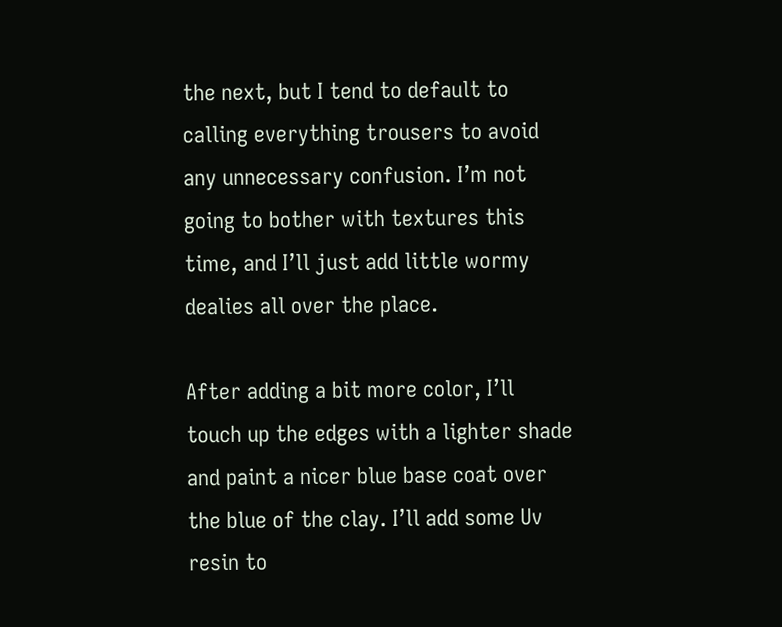the next, but I tend to default to calling everything trousers to avoid any unnecessary confusion. I’m not going to bother with textures this time, and I’ll just add little wormy dealies all over the place.

After adding a bit more color, I’ll touch up the edges with a lighter shade and paint a nicer blue base coat over the blue of the clay. I’ll add some Uv resin to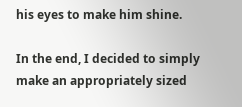his eyes to make him shine.

In the end, I decided to simply make an appropriately sized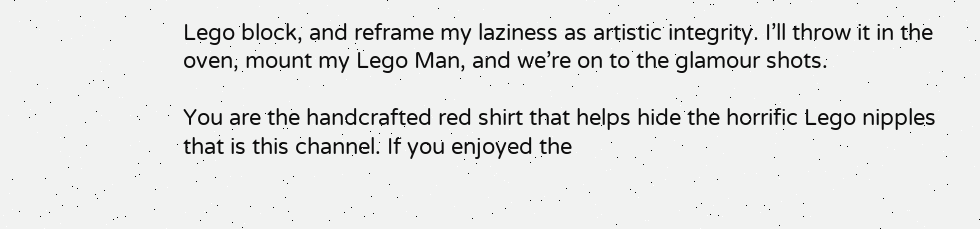Lego block, and reframe my laziness as artistic integrity. I’ll throw it in the oven, mount my Lego Man, and we’re on to the glamour shots.

You are the handcrafted red shirt that helps hide the horrific Lego nipples that is this channel. If you enjoyed the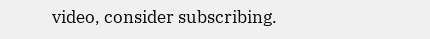video, consider subscribing.